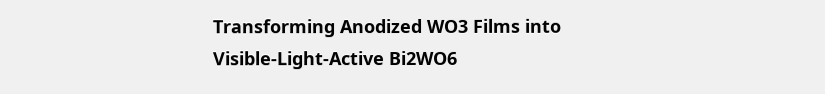Transforming Anodized WO3 Films into Visible-Light-Active Bi2WO6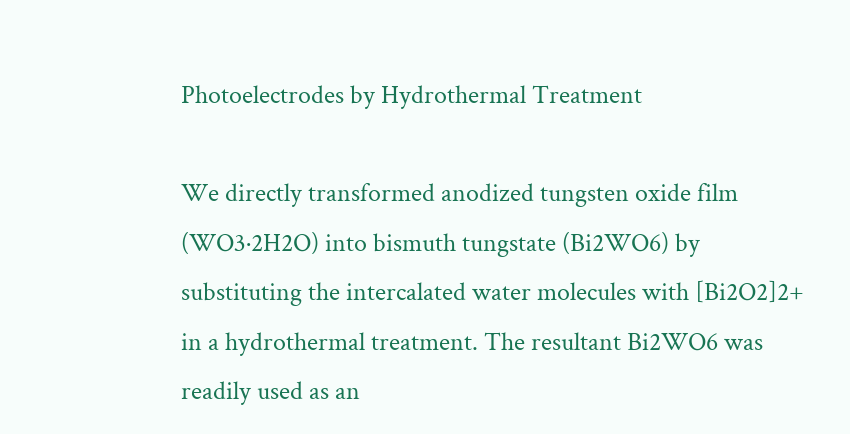Photoelectrodes by Hydrothermal Treatment

We directly transformed anodized tungsten oxide film (WO3·2H2O) into bismuth tungstate (Bi2WO6) by substituting the intercalated water molecules with [Bi2O2]2+ in a hydrothermal treatment. The resultant Bi2WO6 was readily used as an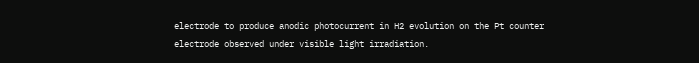electrode to produce anodic photocurrent in H2 evolution on the Pt counter electrode observed under visible light irradiation.